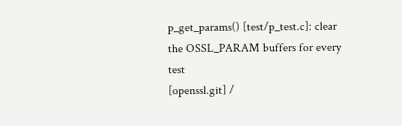p_get_params() [test/p_test.c]: clear the OSSL_PARAM buffers for every test
[openssl.git] /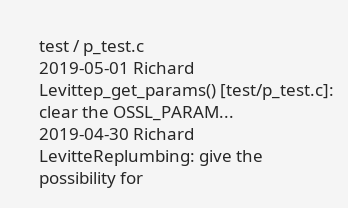test / p_test.c
2019-05-01 Richard Levittep_get_params() [test/p_test.c]: clear the OSSL_PARAM...
2019-04-30 Richard LevitteReplumbing: give the possibility for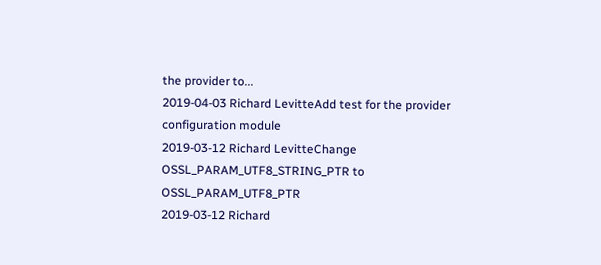the provider to...
2019-04-03 Richard LevitteAdd test for the provider configuration module
2019-03-12 Richard LevitteChange OSSL_PARAM_UTF8_STRING_PTR to OSSL_PARAM_UTF8_PTR
2019-03-12 Richard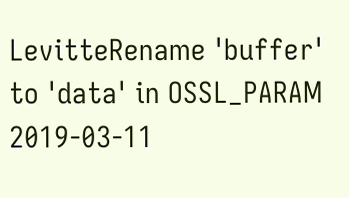LevitteRename 'buffer' to 'data' in OSSL_PARAM
2019-03-11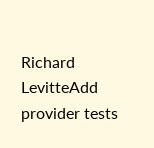Richard LevitteAdd provider tests